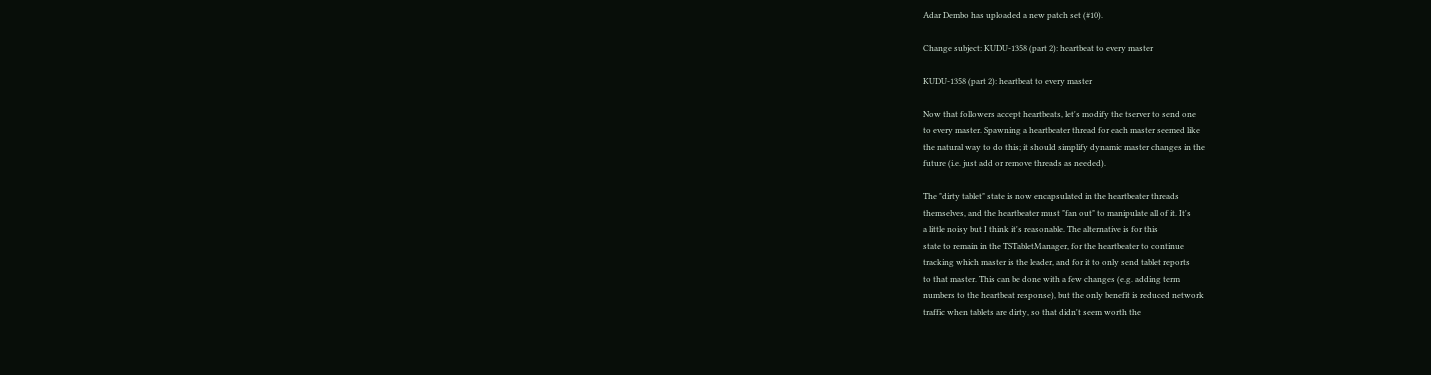Adar Dembo has uploaded a new patch set (#10).

Change subject: KUDU-1358 (part 2): heartbeat to every master

KUDU-1358 (part 2): heartbeat to every master

Now that followers accept heartbeats, let's modify the tserver to send one
to every master. Spawning a heartbeater thread for each master seemed like
the natural way to do this; it should simplify dynamic master changes in the
future (i.e. just add or remove threads as needed).

The "dirty tablet" state is now encapsulated in the heartbeater threads
themselves, and the heartbeater must "fan out" to manipulate all of it. It's
a little noisy but I think it's reasonable. The alternative is for this
state to remain in the TSTabletManager, for the heartbeater to continue
tracking which master is the leader, and for it to only send tablet reports
to that master. This can be done with a few changes (e.g. adding term
numbers to the heartbeat response), but the only benefit is reduced network
traffic when tablets are dirty, so that didn't seem worth the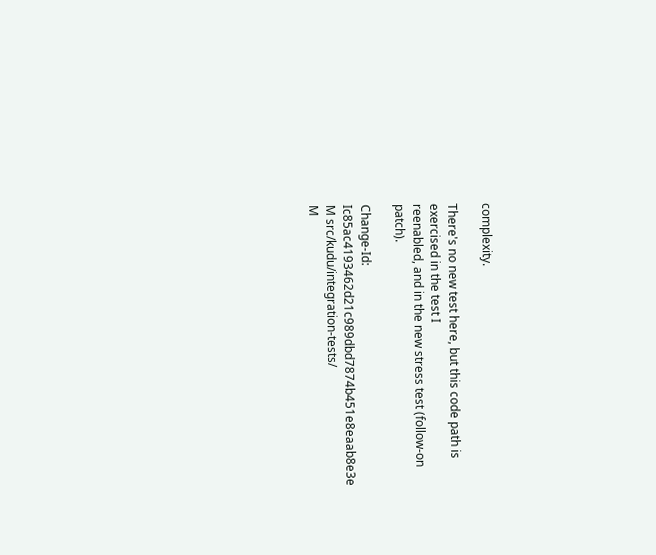complexity.

There's no new test here, but this code path is exercised in the test I
reenabled, and in the new stress test (follow-on patch).

Change-Id: Ic85ac4193462d21c989dbd7874b451e8eaab8e3e
M src/kudu/integration-tests/
M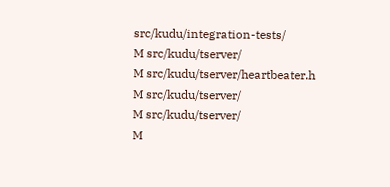src/kudu/integration-tests/
M src/kudu/tserver/
M src/kudu/tserver/heartbeater.h
M src/kudu/tserver/
M src/kudu/tserver/
M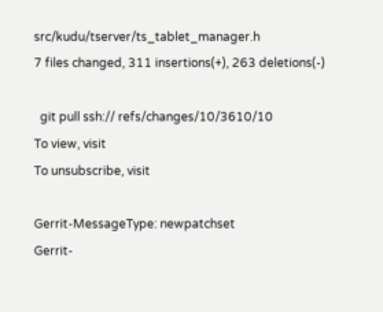src/kudu/tserver/ts_tablet_manager.h
7 files changed, 311 insertions(+), 263 deletions(-)

  git pull ssh:// refs/changes/10/3610/10
To view, visit
To unsubscribe, visit

Gerrit-MessageType: newpatchset
Gerrit-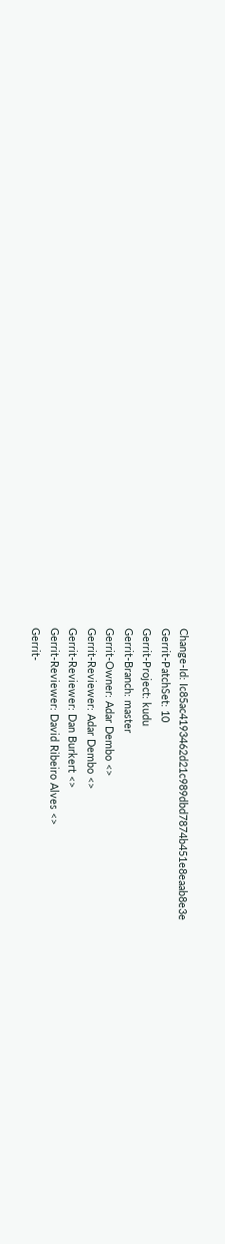Change-Id: Ic85ac4193462d21c989dbd7874b451e8eaab8e3e
Gerrit-PatchSet: 10
Gerrit-Project: kudu
Gerrit-Branch: master
Gerrit-Owner: Adar Dembo <>
Gerrit-Reviewer: Adar Dembo <>
Gerrit-Reviewer: Dan Burkert <>
Gerrit-Reviewer: David Ribeiro Alves <>
Gerrit-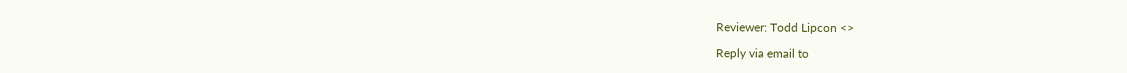Reviewer: Todd Lipcon <>

Reply via email to